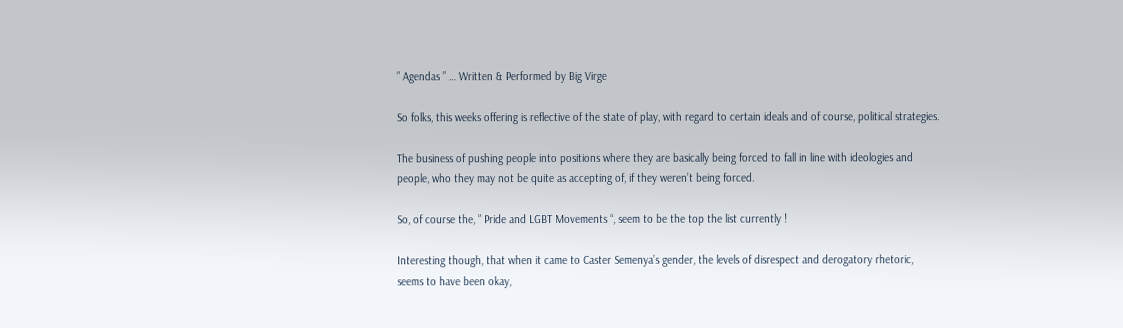” Agendas ” … Written & Performed by Big Virge

So folks, this weeks offering is reflective of the state of play, with regard to certain ideals and of course, political strategies.

The business of pushing people into positions where they are basically being forced to fall in line with ideologies and people, who they may not be quite as accepting of, if they weren’t being forced.

So, of course the, ” Pride and LGBT Movements “, seem to be the top the list currently !

Interesting though, that when it came to Caster Semenya’s gender, the levels of disrespect and derogatory rhetoric, seems to have been okay,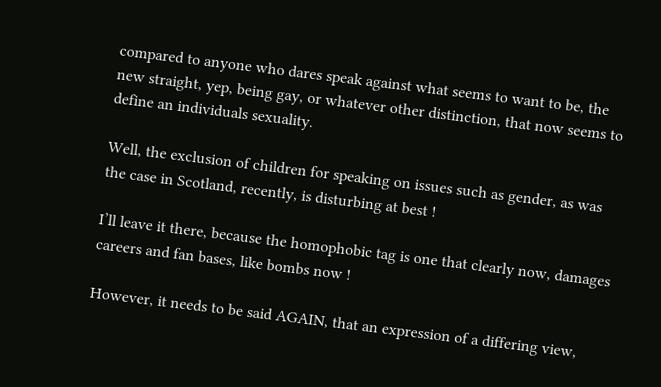compared to anyone who dares speak against what seems to want to be, the new straight, yep, being gay, or whatever other distinction, that now seems to define an individuals sexuality.

Well, the exclusion of children for speaking on issues such as gender, as was the case in Scotland, recently, is disturbing at best !

I’ll leave it there, because the homophobic tag is one that clearly now, damages careers and fan bases, like bombs now !

However, it needs to be said AGAIN, that an expression of a differing view,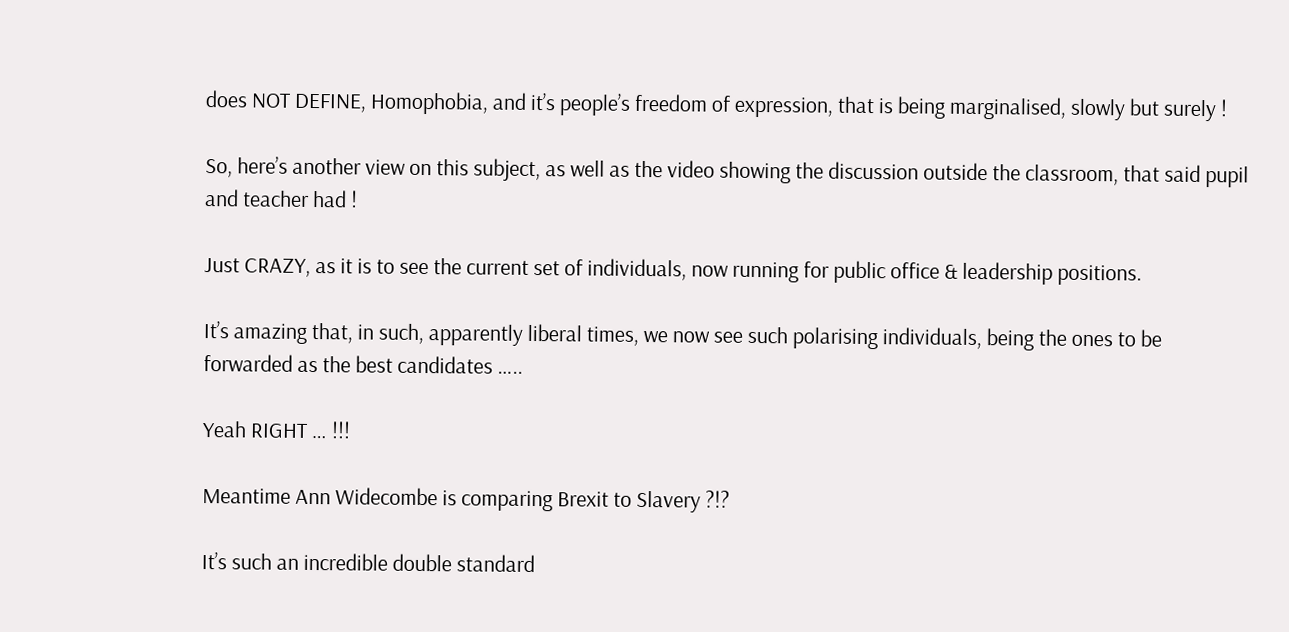does NOT DEFINE, Homophobia, and it’s people’s freedom of expression, that is being marginalised, slowly but surely !

So, here’s another view on this subject, as well as the video showing the discussion outside the classroom, that said pupil and teacher had !

Just CRAZY, as it is to see the current set of individuals, now running for public office & leadership positions.

It’s amazing that, in such, apparently liberal times, we now see such polarising individuals, being the ones to be forwarded as the best candidates …..

Yeah RIGHT … !!!

Meantime Ann Widecombe is comparing Brexit to Slavery ?!?

It’s such an incredible double standard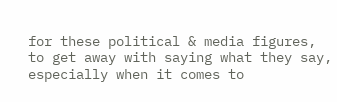for these political & media figures, to get away with saying what they say, especially when it comes to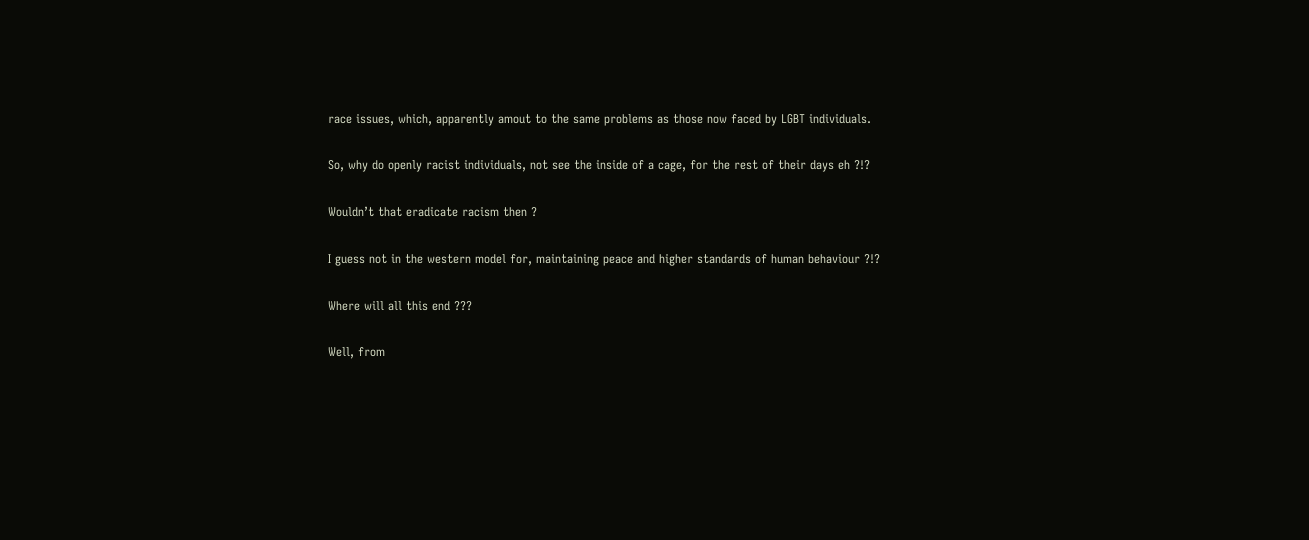race issues, which, apparently amout to the same problems as those now faced by LGBT individuals.

So, why do openly racist individuals, not see the inside of a cage, for the rest of their days eh ?!?

Wouldn’t that eradicate racism then ?

I guess not in the western model for, maintaining peace and higher standards of human behaviour ?!?

Where will all this end ???

Well, from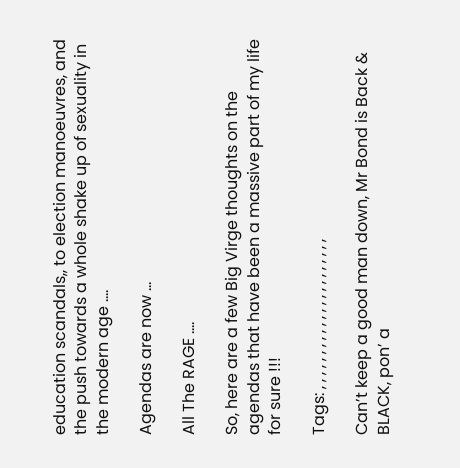education scandals,, to election manoeuvres, and the push towards a whole shake up of sexuality in the modern age ….

Agendas are now …

All The RAGE ….

So, here are a few Big Virge thoughts on the agendas that have been a massive part of my life for sure !!!

Tags: , , , , , , , , , , , , , , , , , , , , , ,

Can’t keep a good man down, Mr Bond is Back & BLACK, pon’ a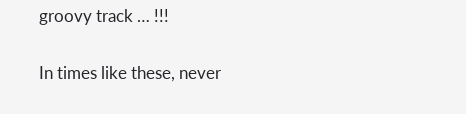groovy track … !!!

In times like these, never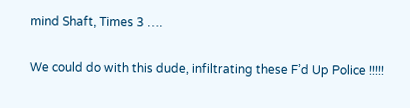mind Shaft, Times 3 ….

We could do with this dude, infiltrating these F’d Up Police !!!!!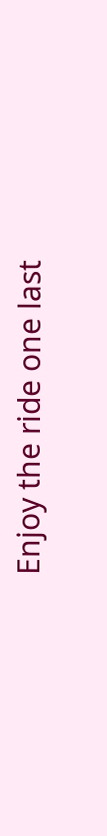Enjoy the ride one last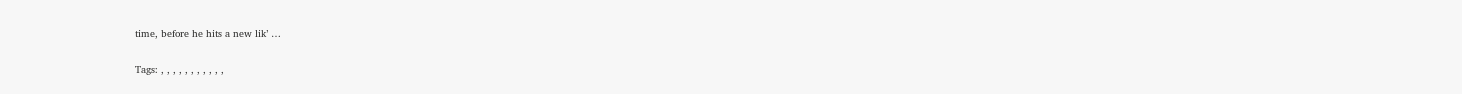time, before he hits a new lik’ …

Tags: , , , , , , , , , , ,